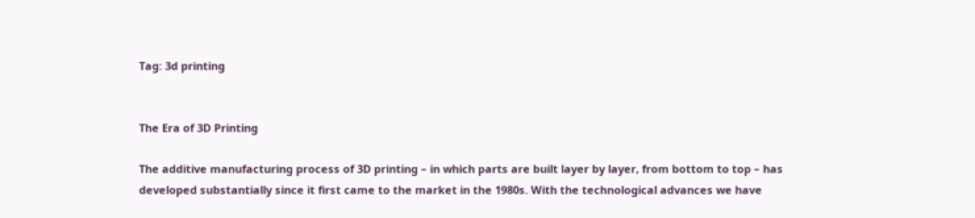Tag: 3d printing


The Era of 3D Printing

The additive manufacturing process of 3D printing – in which parts are built layer by layer, from bottom to top – has developed substantially since it first came to the market in the 1980s. With the technological advances we have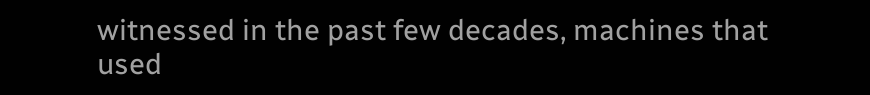witnessed in the past few decades, machines that used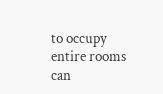to occupy entire rooms can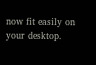now fit easily on your desktop.